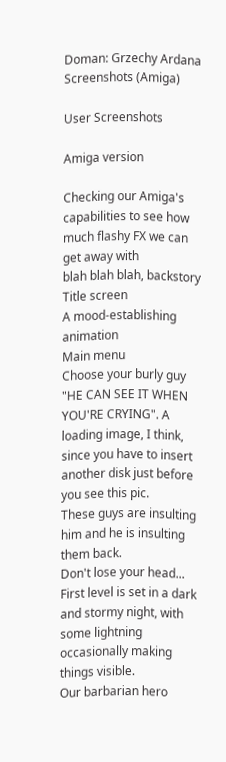Doman: Grzechy Ardana Screenshots (Amiga)

User Screenshots

Amiga version

Checking our Amiga's capabilities to see how much flashy FX we can get away with
blah blah blah, backstory
Title screen
A mood-establishing animation
Main menu
Choose your burly guy
"HE CAN SEE IT WHEN YOU'RE CRYING". A loading image, I think, since you have to insert another disk just before you see this pic.
These guys are insulting him and he is insulting them back.
Don't lose your head...
First level is set in a dark and stormy night, with some lightning occasionally making things visible.
Our barbarian hero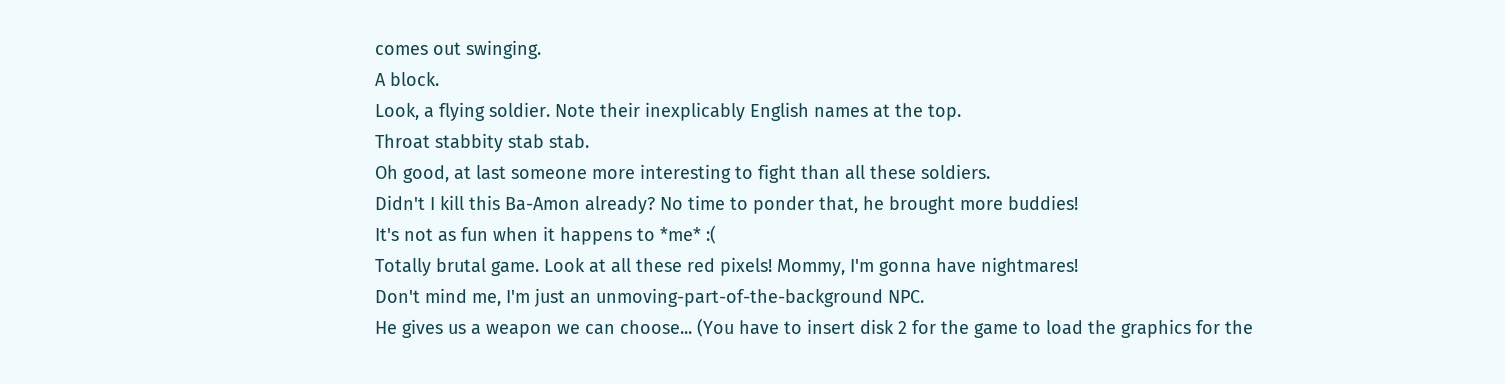comes out swinging.
A block.
Look, a flying soldier. Note their inexplicably English names at the top.
Throat stabbity stab stab.
Oh good, at last someone more interesting to fight than all these soldiers.
Didn't I kill this Ba-Amon already? No time to ponder that, he brought more buddies!
It's not as fun when it happens to *me* :(
Totally brutal game. Look at all these red pixels! Mommy, I'm gonna have nightmares!
Don't mind me, I'm just an unmoving-part-of-the-background NPC.
He gives us a weapon we can choose... (You have to insert disk 2 for the game to load the graphics for the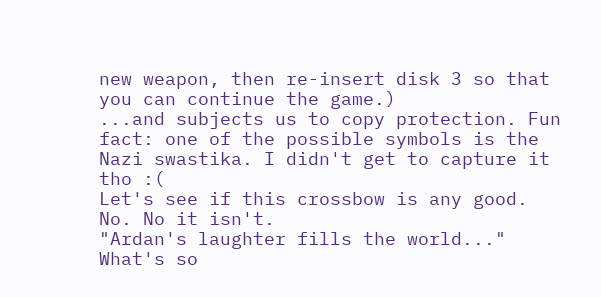new weapon, then re-insert disk 3 so that you can continue the game.)
...and subjects us to copy protection. Fun fact: one of the possible symbols is the Nazi swastika. I didn't get to capture it tho :(
Let's see if this crossbow is any good.
No. No it isn't.
"Ardan's laughter fills the world..." What's so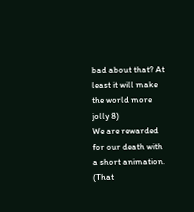bad about that? At least it will make the world more jolly 8)
We are rewarded for our death with a short animation. (That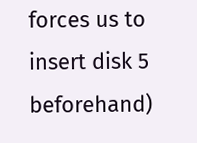forces us to insert disk 5 beforehand)